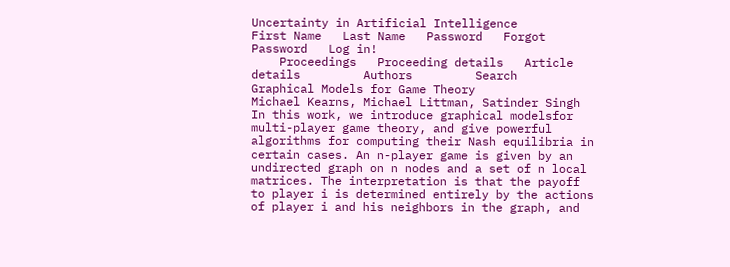Uncertainty in Artificial Intelligence
First Name   Last Name   Password   Forgot Password   Log in!
    Proceedings   Proceeding details   Article details         Authors         Search
Graphical Models for Game Theory
Michael Kearns, Michael Littman, Satinder Singh
In this work, we introduce graphical modelsfor multi-player game theory, and give powerful algorithms for computing their Nash equilibria in certain cases. An n-player game is given by an undirected graph on n nodes and a set of n local matrices. The interpretation is that the payoff to player i is determined entirely by the actions of player i and his neighbors in the graph, and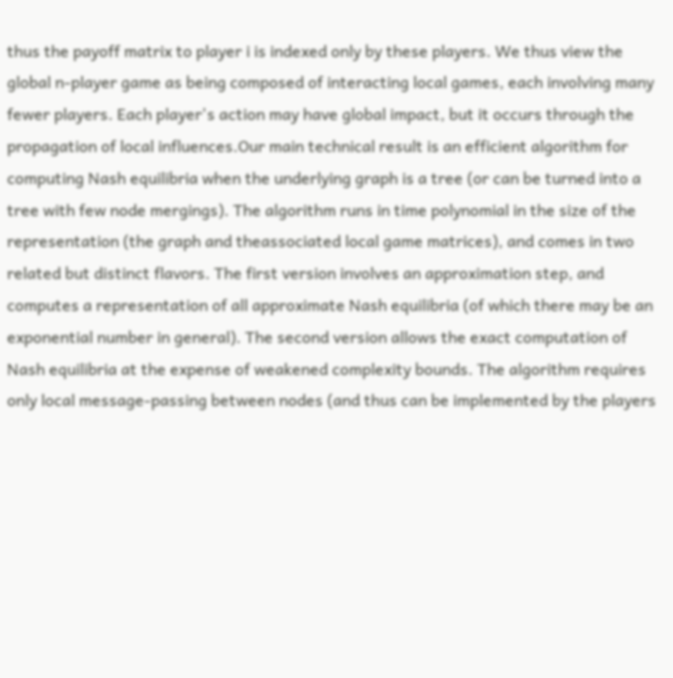thus the payoff matrix to player i is indexed only by these players. We thus view the global n-player game as being composed of interacting local games, each involving many fewer players. Each player's action may have global impact, but it occurs through the propagation of local influences.Our main technical result is an efficient algorithm for computing Nash equilibria when the underlying graph is a tree (or can be turned into a tree with few node mergings). The algorithm runs in time polynomial in the size of the representation (the graph and theassociated local game matrices), and comes in two related but distinct flavors. The first version involves an approximation step, and computes a representation of all approximate Nash equilibria (of which there may be an exponential number in general). The second version allows the exact computation of Nash equilibria at the expense of weakened complexity bounds. The algorithm requires only local message-passing between nodes (and thus can be implemented by the players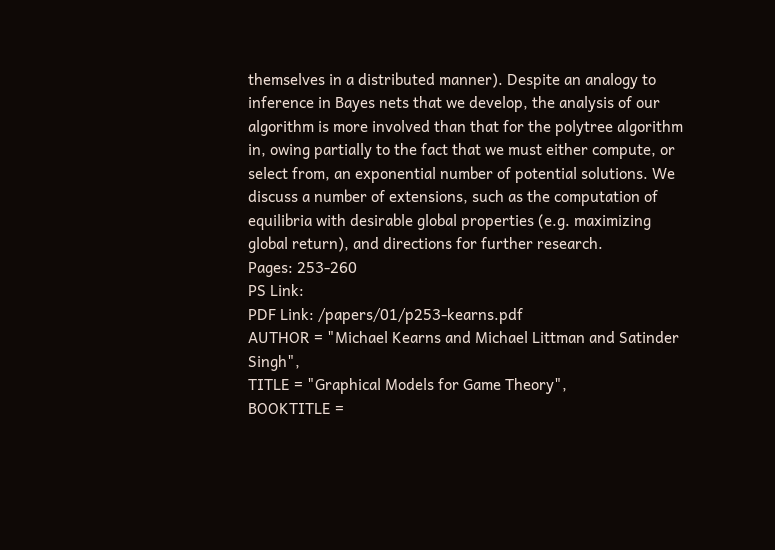themselves in a distributed manner). Despite an analogy to inference in Bayes nets that we develop, the analysis of our algorithm is more involved than that for the polytree algorithm in, owing partially to the fact that we must either compute, or select from, an exponential number of potential solutions. We discuss a number of extensions, such as the computation of equilibria with desirable global properties (e.g. maximizing global return), and directions for further research.
Pages: 253-260
PS Link:
PDF Link: /papers/01/p253-kearns.pdf
AUTHOR = "Michael Kearns and Michael Littman and Satinder Singh",
TITLE = "Graphical Models for Game Theory",
BOOKTITLE =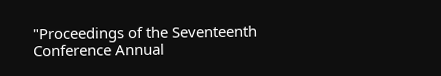"Proceedings of the Seventeenth Conference Annual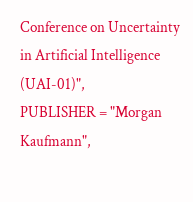Conference on Uncertainty in Artificial Intelligence (UAI-01)",
PUBLISHER = "Morgan Kaufmann",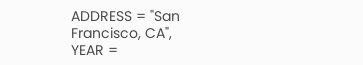ADDRESS = "San Francisco, CA",
YEAR =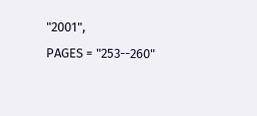"2001",
PAGES = "253--260"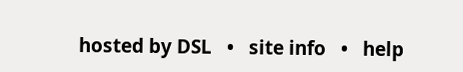hosted by DSL   •   site info   •   help